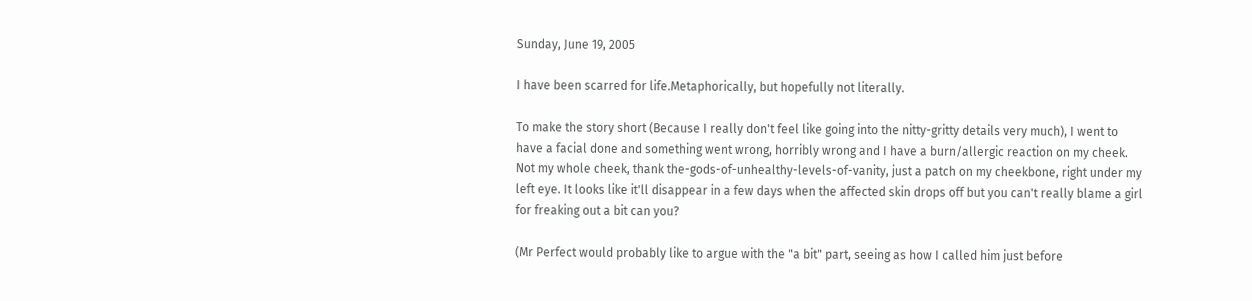Sunday, June 19, 2005

I have been scarred for life.Metaphorically, but hopefully not literally.

To make the story short (Because I really don't feel like going into the nitty-gritty details very much), I went to have a facial done and something went wrong, horribly wrong and I have a burn/allergic reaction on my cheek. Not my whole cheek, thank the-gods-of-unhealthy-levels-of-vanity, just a patch on my cheekbone, right under my left eye. It looks like it'll disappear in a few days when the affected skin drops off but you can't really blame a girl for freaking out a bit can you?

(Mr Perfect would probably like to argue with the "a bit" part, seeing as how I called him just before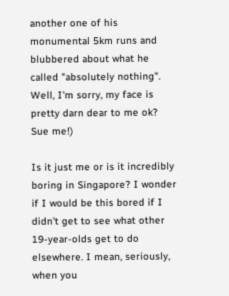another one of his monumental 5km runs and blubbered about what he called "absolutely nothing". Well, I'm sorry, my face is pretty darn dear to me ok? Sue me!)

Is it just me or is it incredibly boring in Singapore? I wonder if I would be this bored if I didn't get to see what other 19-year-olds get to do elsewhere. I mean, seriously, when you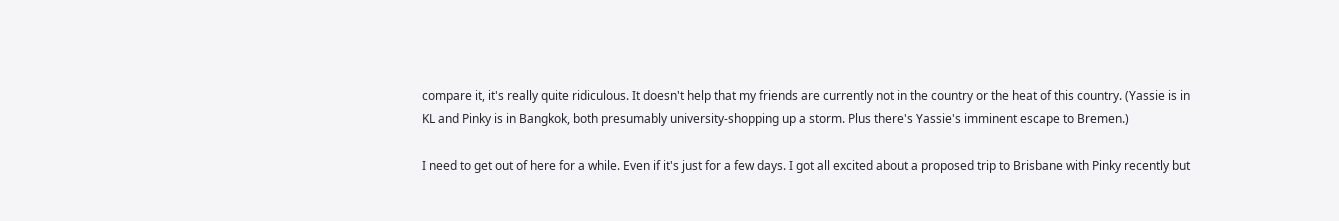compare it, it's really quite ridiculous. It doesn't help that my friends are currently not in the country or the heat of this country. (Yassie is in KL and Pinky is in Bangkok, both presumably university-shopping up a storm. Plus there's Yassie's imminent escape to Bremen.)

I need to get out of here for a while. Even if it's just for a few days. I got all excited about a proposed trip to Brisbane with Pinky recently but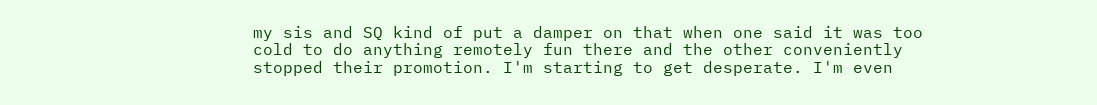my sis and SQ kind of put a damper on that when one said it was too cold to do anything remotely fun there and the other conveniently stopped their promotion. I'm starting to get desperate. I'm even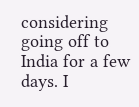considering going off to India for a few days. I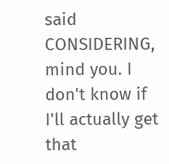said CONSIDERING, mind you. I don't know if I'll actually get that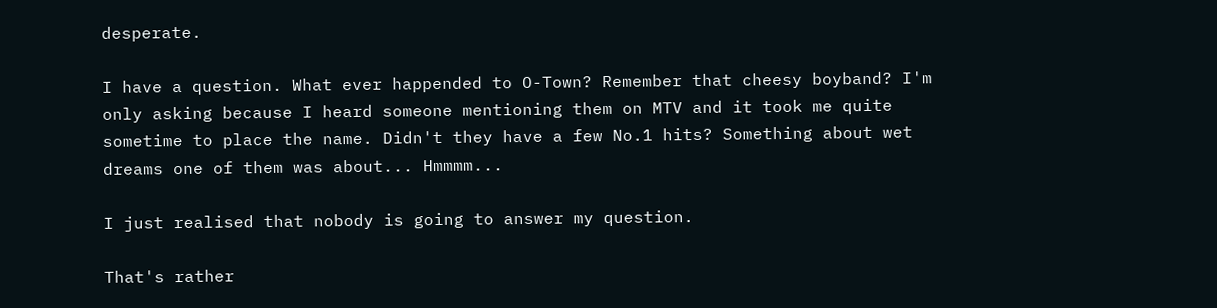desperate.

I have a question. What ever happended to O-Town? Remember that cheesy boyband? I'm only asking because I heard someone mentioning them on MTV and it took me quite sometime to place the name. Didn't they have a few No.1 hits? Something about wet dreams one of them was about... Hmmmm...

I just realised that nobody is going to answer my question.

That's rather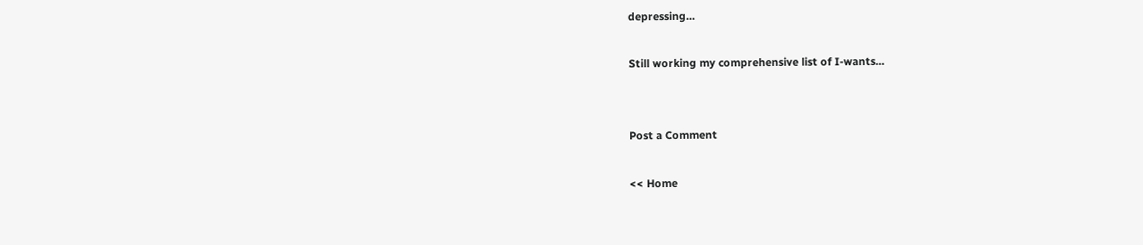depressing...

Still working my comprehensive list of I-wants...


Post a Comment

<< Home